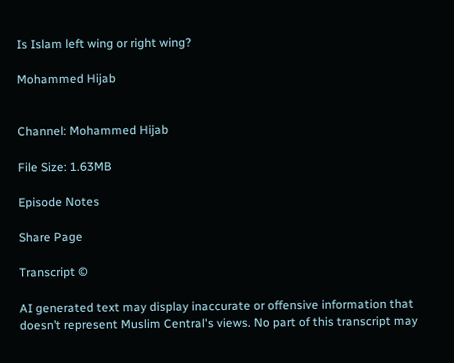Is Islam left wing or right wing?

Mohammed Hijab


Channel: Mohammed Hijab

File Size: 1.63MB

Episode Notes

Share Page

Transcript ©

AI generated text may display inaccurate or offensive information that doesn’t represent Muslim Central's views. No part of this transcript may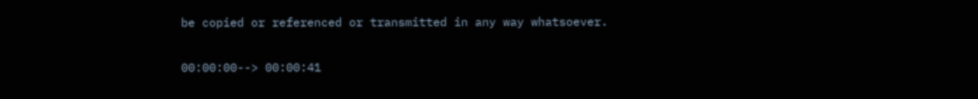be copied or referenced or transmitted in any way whatsoever.

00:00:00--> 00:00:41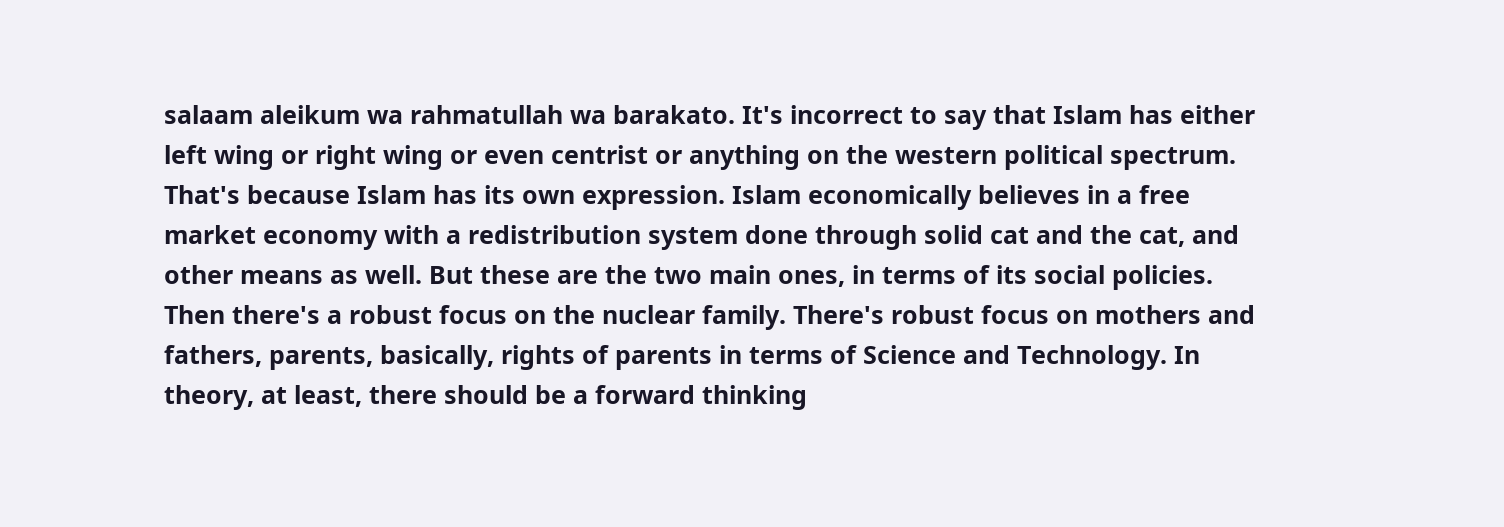salaam aleikum wa rahmatullah wa barakato. It's incorrect to say that Islam has either left wing or right wing or even centrist or anything on the western political spectrum. That's because Islam has its own expression. Islam economically believes in a free market economy with a redistribution system done through solid cat and the cat, and other means as well. But these are the two main ones, in terms of its social policies. Then there's a robust focus on the nuclear family. There's robust focus on mothers and fathers, parents, basically, rights of parents in terms of Science and Technology. In theory, at least, there should be a forward thinking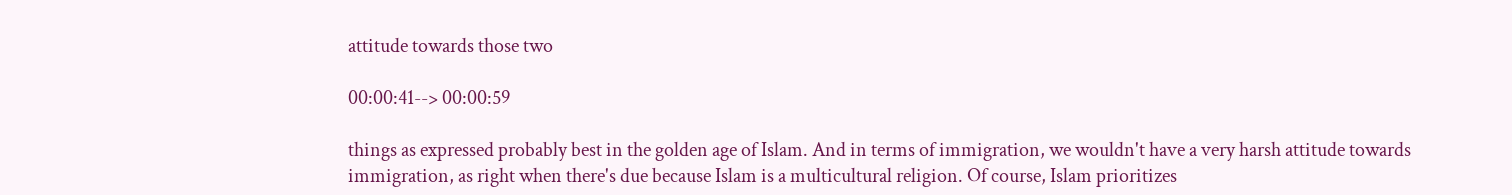attitude towards those two

00:00:41--> 00:00:59

things as expressed probably best in the golden age of Islam. And in terms of immigration, we wouldn't have a very harsh attitude towards immigration, as right when there's due because Islam is a multicultural religion. Of course, Islam prioritizes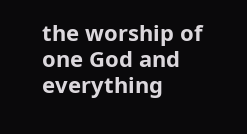the worship of one God and everything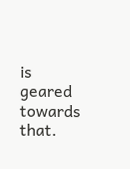is geared towards that.